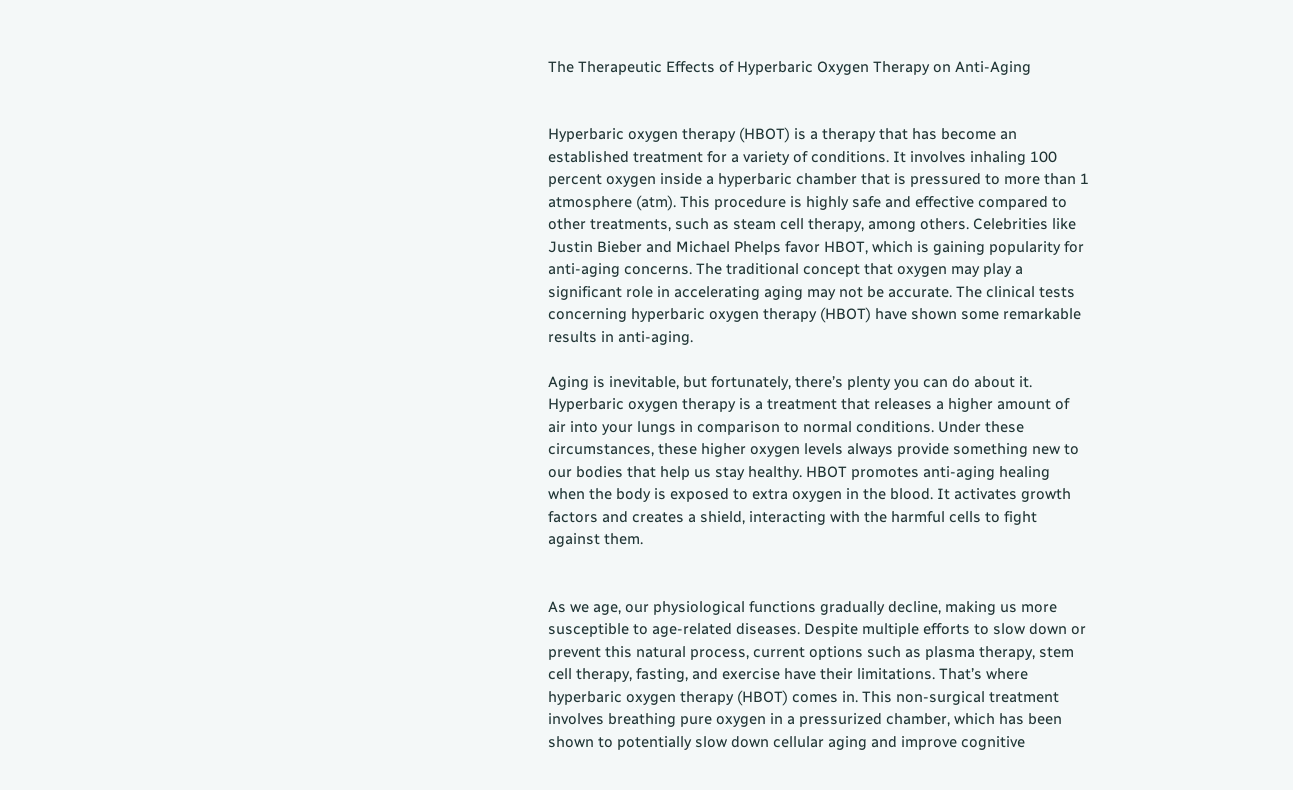The Therapeutic Effects of Hyperbaric Oxygen Therapy on Anti-Aging


Hyperbaric oxygen therapy (HBOT) is a therapy that has become an established treatment for a variety of conditions. It involves inhaling 100 percent oxygen inside a hyperbaric chamber that is pressured to more than 1 atmosphere (atm). This procedure is highly safe and effective compared to other treatments, such as steam cell therapy, among others. Celebrities like Justin Bieber and Michael Phelps favor HBOT, which is gaining popularity for anti-aging concerns. The traditional concept that oxygen may play a significant role in accelerating aging may not be accurate. The clinical tests concerning hyperbaric oxygen therapy (HBOT) have shown some remarkable results in anti-aging.

Aging is inevitable, but fortunately, there’s plenty you can do about it. Hyperbaric oxygen therapy is a treatment that releases a higher amount of air into your lungs in comparison to normal conditions. Under these circumstances, these higher oxygen levels always provide something new to our bodies that help us stay healthy. HBOT promotes anti-aging healing when the body is exposed to extra oxygen in the blood. It activates growth factors and creates a shield, interacting with the harmful cells to fight against them.


As we age, our physiological functions gradually decline, making us more susceptible to age-related diseases. Despite multiple efforts to slow down or prevent this natural process, current options such as plasma therapy, stem cell therapy, fasting, and exercise have their limitations. That’s where hyperbaric oxygen therapy (HBOT) comes in. This non-surgical treatment involves breathing pure oxygen in a pressurized chamber, which has been shown to potentially slow down cellular aging and improve cognitive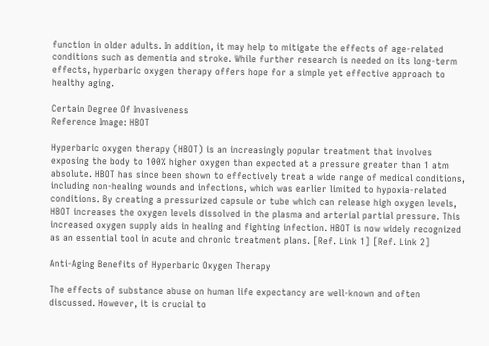function in older adults. In addition, it may help to mitigate the effects of age-related conditions such as dementia and stroke. While further research is needed on its long-term effects, hyperbaric oxygen therapy offers hope for a simple yet effective approach to healthy aging.

Certain Degree Of Invasiveness
Reference Image: HBOT

Hyperbaric oxygen therapy (HBOT) is an increasingly popular treatment that involves exposing the body to 100% higher oxygen than expected at a pressure greater than 1 atm absolute. HBOT has since been shown to effectively treat a wide range of medical conditions, including non-healing wounds and infections, which was earlier limited to hypoxia-related conditions. By creating a pressurized capsule or tube which can release high oxygen levels, HBOT increases the oxygen levels dissolved in the plasma and arterial partial pressure. This increased oxygen supply aids in healing and fighting infection. HBOT is now widely recognized as an essential tool in acute and chronic treatment plans. [Ref. Link 1] [Ref. Link 2]

Anti-Aging Benefits of Hyperbaric Oxygen Therapy

The effects of substance abuse on human life expectancy are well-known and often discussed. However, it is crucial to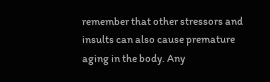remember that other stressors and insults can also cause premature aging in the body. Any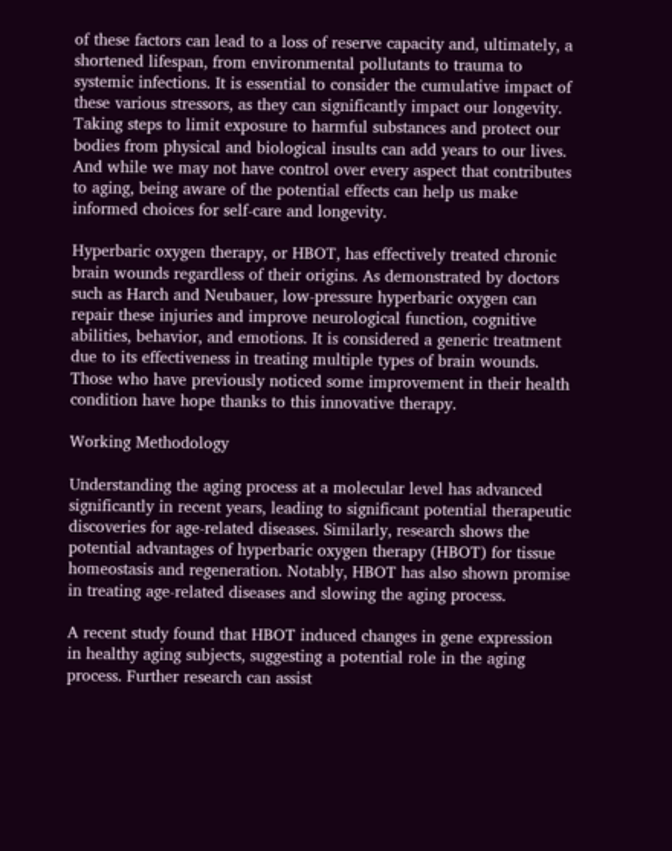of these factors can lead to a loss of reserve capacity and, ultimately, a shortened lifespan, from environmental pollutants to trauma to systemic infections. It is essential to consider the cumulative impact of these various stressors, as they can significantly impact our longevity. Taking steps to limit exposure to harmful substances and protect our bodies from physical and biological insults can add years to our lives. And while we may not have control over every aspect that contributes to aging, being aware of the potential effects can help us make informed choices for self-care and longevity.

Hyperbaric oxygen therapy, or HBOT, has effectively treated chronic brain wounds regardless of their origins. As demonstrated by doctors such as Harch and Neubauer, low-pressure hyperbaric oxygen can repair these injuries and improve neurological function, cognitive abilities, behavior, and emotions. It is considered a generic treatment due to its effectiveness in treating multiple types of brain wounds. Those who have previously noticed some improvement in their health condition have hope thanks to this innovative therapy.

Working Methodology

Understanding the aging process at a molecular level has advanced significantly in recent years, leading to significant potential therapeutic discoveries for age-related diseases. Similarly, research shows the potential advantages of hyperbaric oxygen therapy (HBOT) for tissue homeostasis and regeneration. Notably, HBOT has also shown promise in treating age-related diseases and slowing the aging process.

A recent study found that HBOT induced changes in gene expression in healthy aging subjects, suggesting a potential role in the aging process. Further research can assist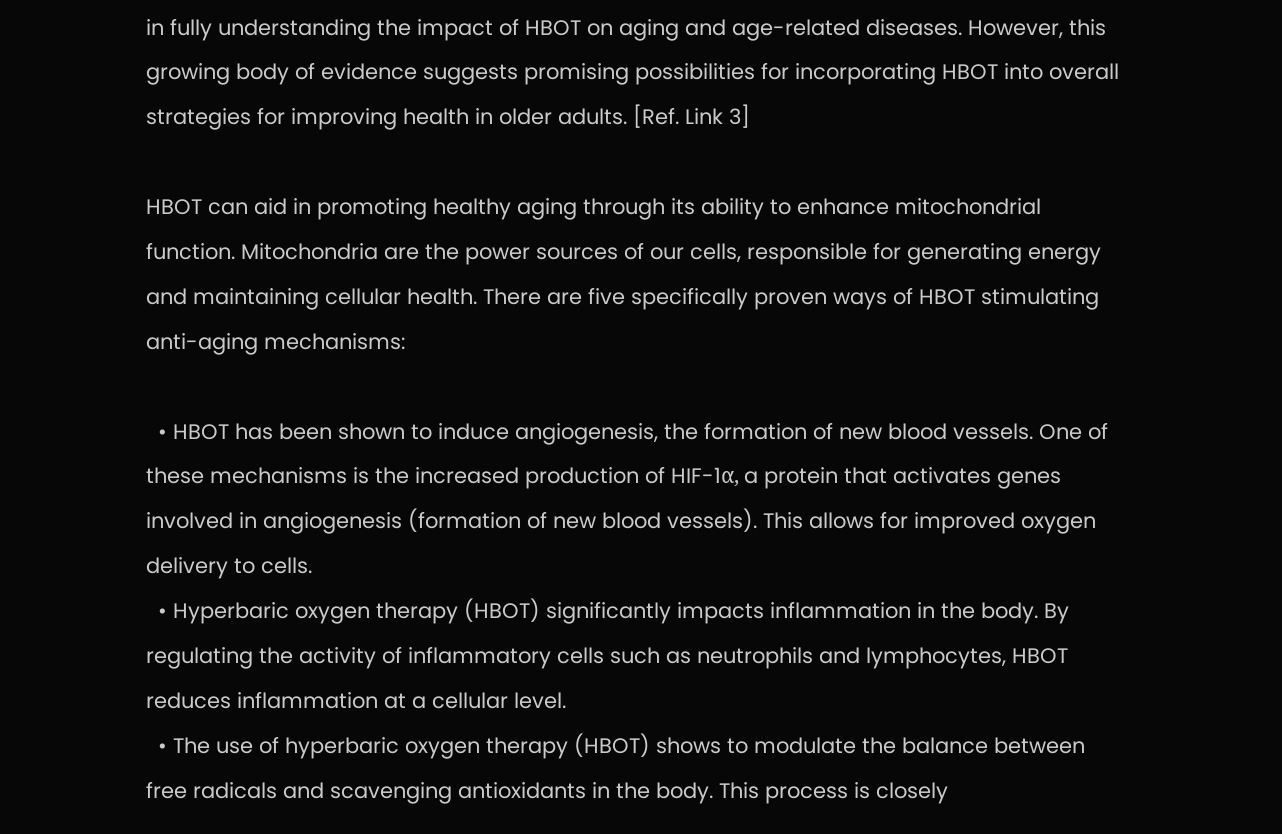in fully understanding the impact of HBOT on aging and age-related diseases. However, this growing body of evidence suggests promising possibilities for incorporating HBOT into overall strategies for improving health in older adults. [Ref. Link 3]

HBOT can aid in promoting healthy aging through its ability to enhance mitochondrial function. Mitochondria are the power sources of our cells, responsible for generating energy and maintaining cellular health. There are five specifically proven ways of HBOT stimulating anti-aging mechanisms:

  • HBOT has been shown to induce angiogenesis, the formation of new blood vessels. One of these mechanisms is the increased production of HIF-1α, a protein that activates genes involved in angiogenesis (formation of new blood vessels). This allows for improved oxygen delivery to cells.
  • Hyperbaric oxygen therapy (HBOT) significantly impacts inflammation in the body. By regulating the activity of inflammatory cells such as neutrophils and lymphocytes, HBOT reduces inflammation at a cellular level.
  • The use of hyperbaric oxygen therapy (HBOT) shows to modulate the balance between free radicals and scavenging antioxidants in the body. This process is closely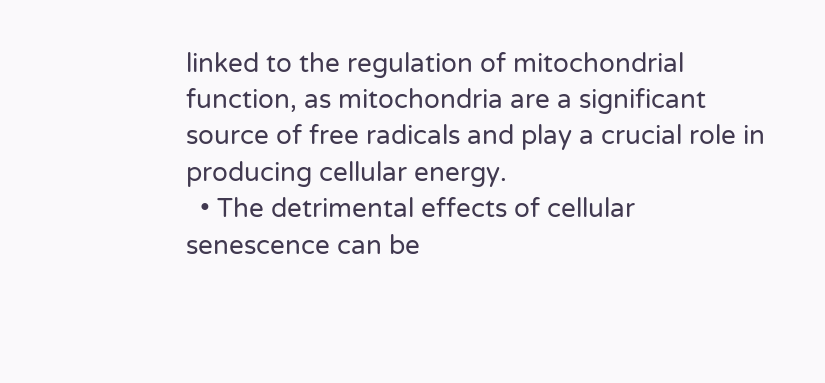linked to the regulation of mitochondrial function, as mitochondria are a significant source of free radicals and play a crucial role in producing cellular energy.
  • The detrimental effects of cellular senescence can be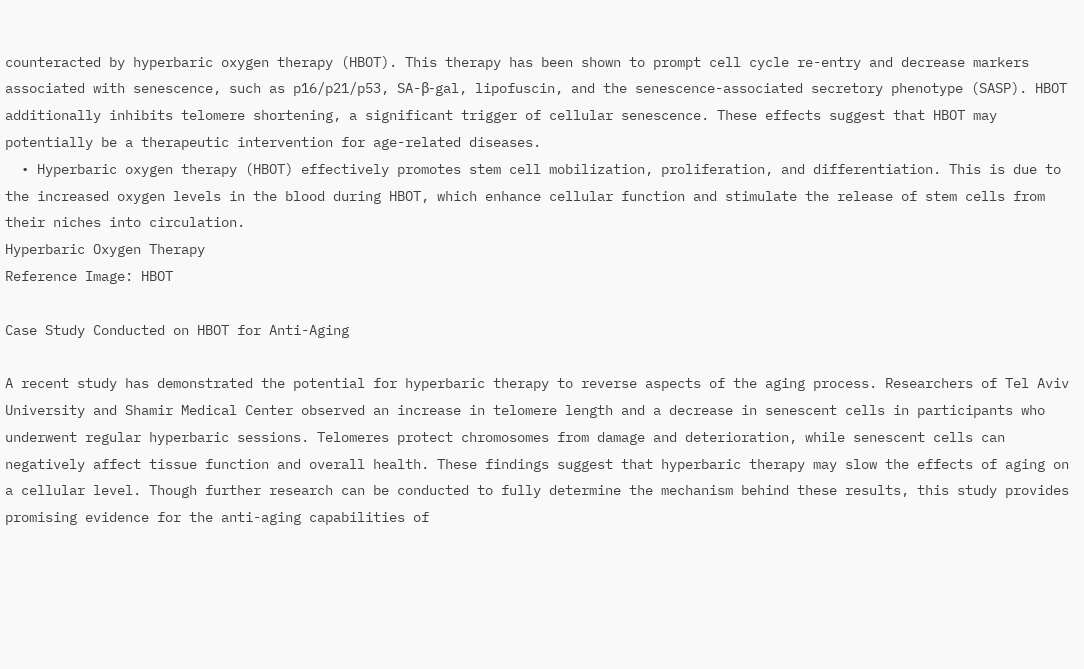counteracted by hyperbaric oxygen therapy (HBOT). This therapy has been shown to prompt cell cycle re-entry and decrease markers associated with senescence, such as p16/p21/p53, SA-β-gal, lipofuscin, and the senescence-associated secretory phenotype (SASP). HBOT additionally inhibits telomere shortening, a significant trigger of cellular senescence. These effects suggest that HBOT may potentially be a therapeutic intervention for age-related diseases.
  • Hyperbaric oxygen therapy (HBOT) effectively promotes stem cell mobilization, proliferation, and differentiation. This is due to the increased oxygen levels in the blood during HBOT, which enhance cellular function and stimulate the release of stem cells from their niches into circulation.
Hyperbaric Oxygen Therapy
Reference Image: HBOT

Case Study Conducted on HBOT for Anti-Aging

A recent study has demonstrated the potential for hyperbaric therapy to reverse aspects of the aging process. Researchers of Tel Aviv University and Shamir Medical Center observed an increase in telomere length and a decrease in senescent cells in participants who underwent regular hyperbaric sessions. Telomeres protect chromosomes from damage and deterioration, while senescent cells can negatively affect tissue function and overall health. These findings suggest that hyperbaric therapy may slow the effects of aging on a cellular level. Though further research can be conducted to fully determine the mechanism behind these results, this study provides promising evidence for the anti-aging capabilities of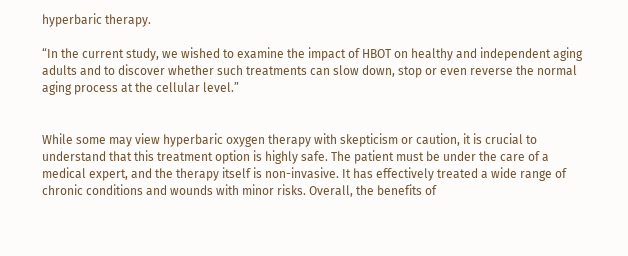hyperbaric therapy.

“In the current study, we wished to examine the impact of HBOT on healthy and independent aging adults and to discover whether such treatments can slow down, stop or even reverse the normal aging process at the cellular level.”


While some may view hyperbaric oxygen therapy with skepticism or caution, it is crucial to understand that this treatment option is highly safe. The patient must be under the care of a medical expert, and the therapy itself is non-invasive. It has effectively treated a wide range of chronic conditions and wounds with minor risks. Overall, the benefits of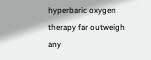hyperbaric oxygen therapy far outweigh any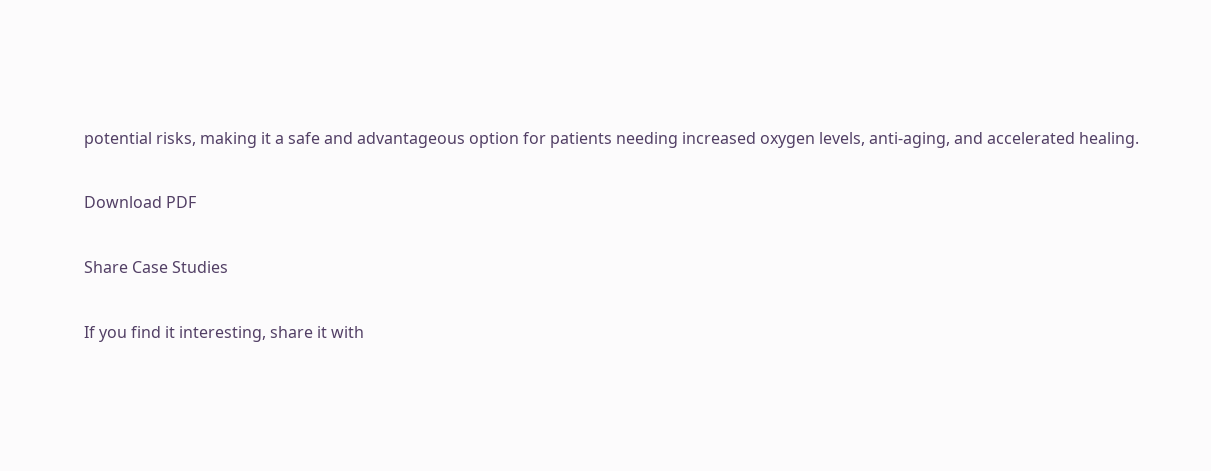potential risks, making it a safe and advantageous option for patients needing increased oxygen levels, anti-aging, and accelerated healing.

Download PDF

Share Case Studies

If you find it interesting, share it with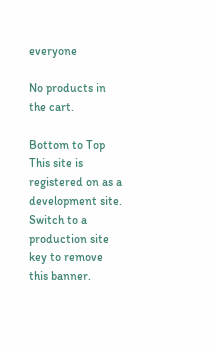everyone

No products in the cart.

Bottom to Top
This site is registered on as a development site. Switch to a production site key to remove this banner.